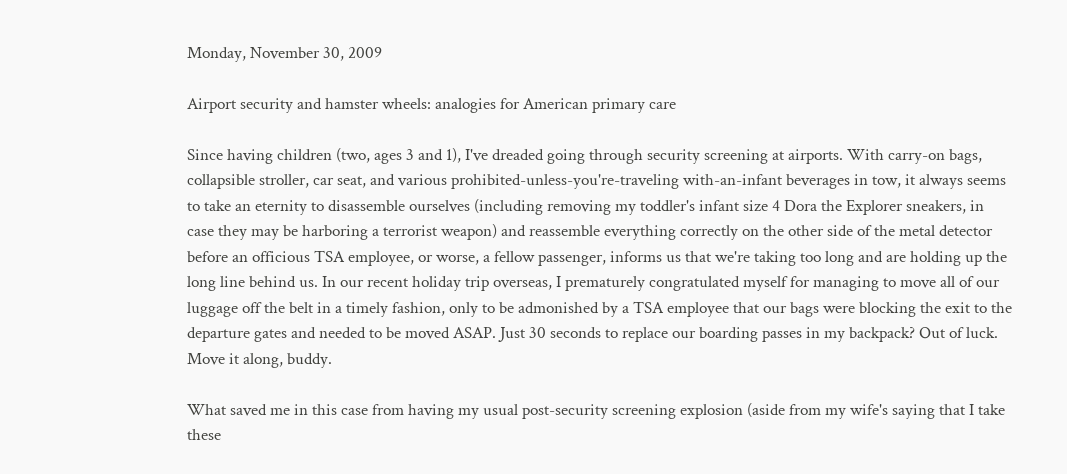Monday, November 30, 2009

Airport security and hamster wheels: analogies for American primary care

Since having children (two, ages 3 and 1), I've dreaded going through security screening at airports. With carry-on bags, collapsible stroller, car seat, and various prohibited-unless-you're-traveling with-an-infant beverages in tow, it always seems to take an eternity to disassemble ourselves (including removing my toddler's infant size 4 Dora the Explorer sneakers, in case they may be harboring a terrorist weapon) and reassemble everything correctly on the other side of the metal detector before an officious TSA employee, or worse, a fellow passenger, informs us that we're taking too long and are holding up the long line behind us. In our recent holiday trip overseas, I prematurely congratulated myself for managing to move all of our luggage off the belt in a timely fashion, only to be admonished by a TSA employee that our bags were blocking the exit to the departure gates and needed to be moved ASAP. Just 30 seconds to replace our boarding passes in my backpack? Out of luck. Move it along, buddy.

What saved me in this case from having my usual post-security screening explosion (aside from my wife's saying that I take these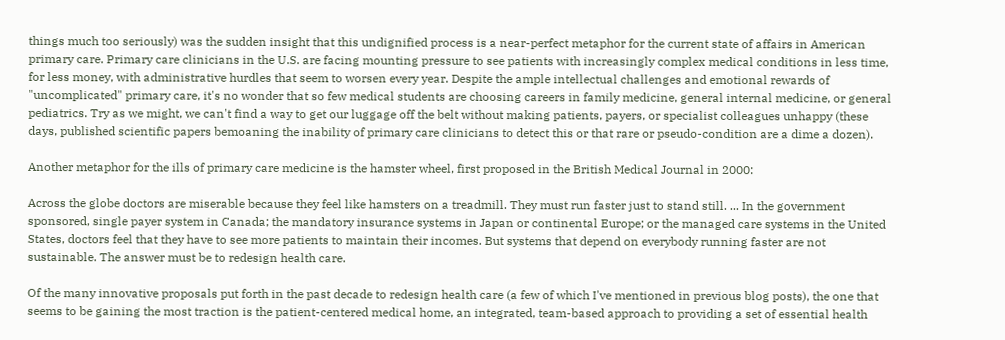things much too seriously) was the sudden insight that this undignified process is a near-perfect metaphor for the current state of affairs in American primary care. Primary care clinicians in the U.S. are facing mounting pressure to see patients with increasingly complex medical conditions in less time, for less money, with administrative hurdles that seem to worsen every year. Despite the ample intellectual challenges and emotional rewards of "uncomplicated" primary care, it's no wonder that so few medical students are choosing careers in family medicine, general internal medicine, or general pediatrics. Try as we might, we can't find a way to get our luggage off the belt without making patients, payers, or specialist colleagues unhappy (these days, published scientific papers bemoaning the inability of primary care clinicians to detect this or that rare or pseudo-condition are a dime a dozen).

Another metaphor for the ills of primary care medicine is the hamster wheel, first proposed in the British Medical Journal in 2000:

Across the globe doctors are miserable because they feel like hamsters on a treadmill. They must run faster just to stand still. ... In the government sponsored, single payer system in Canada; the mandatory insurance systems in Japan or continental Europe; or the managed care systems in the United States, doctors feel that they have to see more patients to maintain their incomes. But systems that depend on everybody running faster are not sustainable. The answer must be to redesign health care.

Of the many innovative proposals put forth in the past decade to redesign health care (a few of which I've mentioned in previous blog posts), the one that seems to be gaining the most traction is the patient-centered medical home, an integrated, team-based approach to providing a set of essential health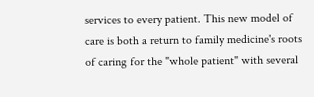services to every patient. This new model of care is both a return to family medicine's roots of caring for the "whole patient" with several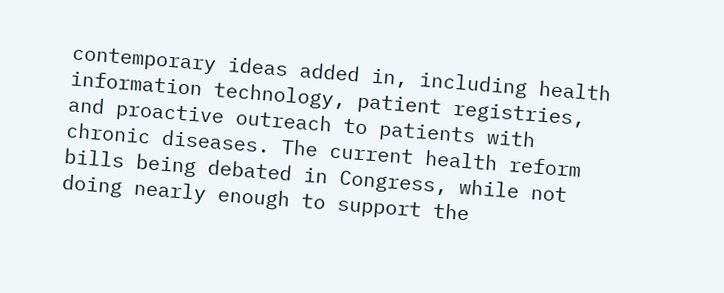contemporary ideas added in, including health information technology, patient registries, and proactive outreach to patients with chronic diseases. The current health reform bills being debated in Congress, while not doing nearly enough to support the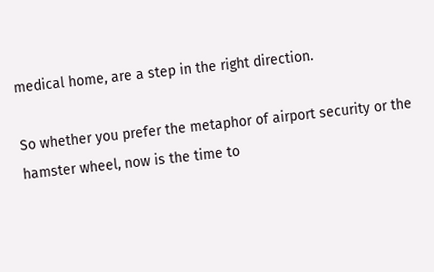medical home, are a step in the right direction.

So whether you prefer the metaphor of airport security or the hamster wheel, now is the time to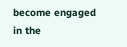become engaged in the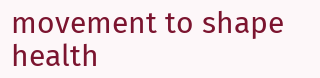movement to shape health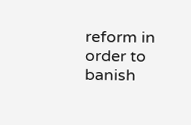reform in order to banish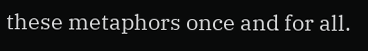these metaphors once and for all.